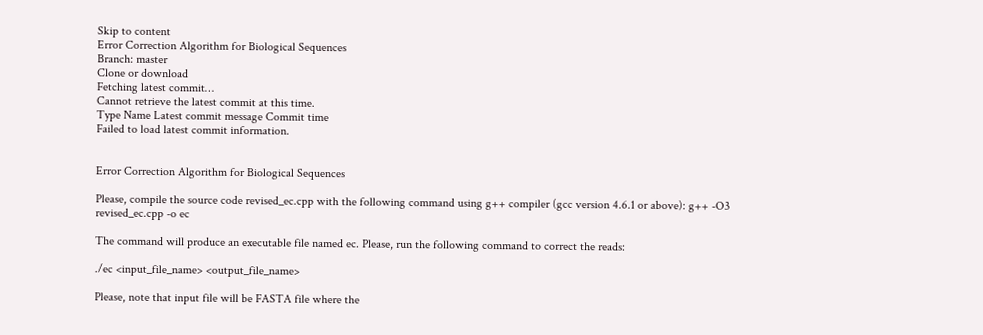Skip to content
Error Correction Algorithm for Biological Sequences
Branch: master
Clone or download
Fetching latest commit…
Cannot retrieve the latest commit at this time.
Type Name Latest commit message Commit time
Failed to load latest commit information.


Error Correction Algorithm for Biological Sequences

Please, compile the source code revised_ec.cpp with the following command using g++ compiler (gcc version 4.6.1 or above): g++ -O3 revised_ec.cpp -o ec

The command will produce an executable file named ec. Please, run the following command to correct the reads:

./ec <input_file_name> <output_file_name>

Please, note that input file will be FASTA file where the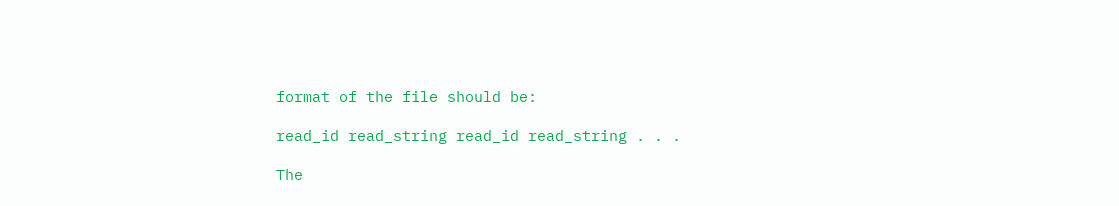format of the file should be:

read_id read_string read_id read_string . . .

The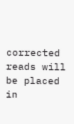corrected reads will be placed in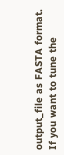output_file as FASTA format. If you want to tune the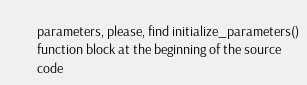parameters, please, find initialize_parameters() function block at the beginning of the source code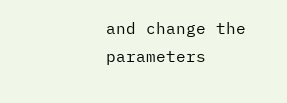and change the parameters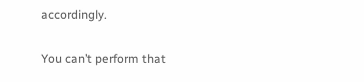accordingly.

You can’t perform that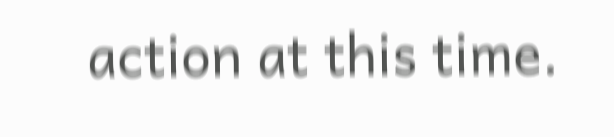action at this time.